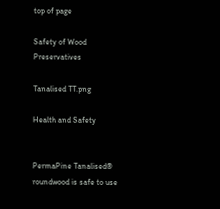top of page

Safety of Wood Preservatives

Tanalised TT.png

Health and Safety


PermaPine Tanalised® roundwood is safe to use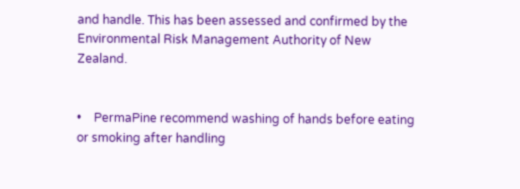and handle. This has been assessed and confirmed by the Environmental Risk Management Authority of New Zealand.


•    PermaPine recommend washing of hands before eating or smoking after handling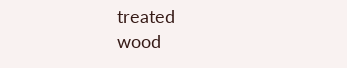treated                         wood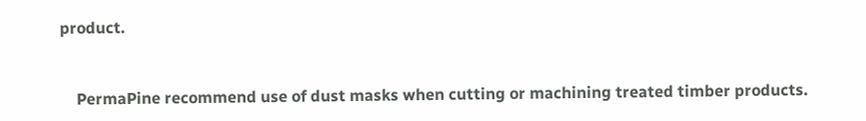product.


    PermaPine recommend use of dust masks when cutting or machining treated timber products.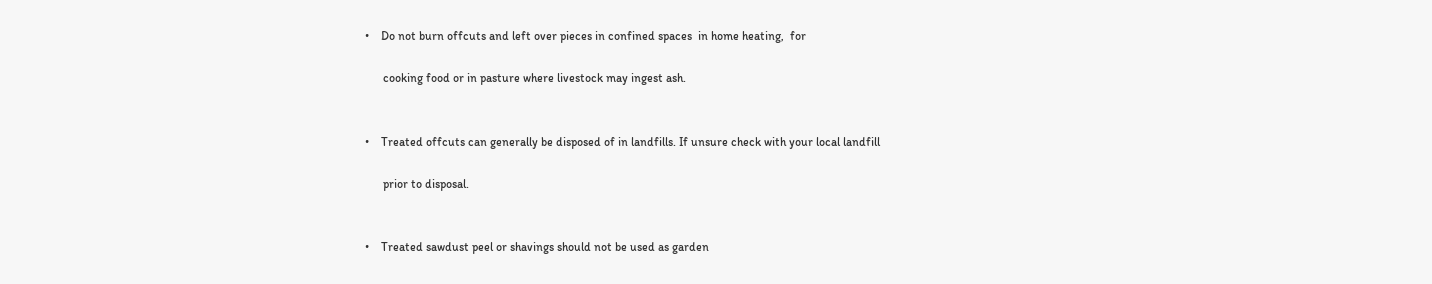•    Do not burn offcuts and left over pieces in confined spaces  in home heating,  for

      cooking food or in pasture where livestock may ingest ash.


•    Treated offcuts can generally be disposed of in landfills. If unsure check with your local landfill

      prior to disposal.


•    Treated sawdust peel or shavings should not be used as garden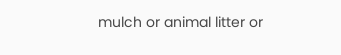mulch or animal litter or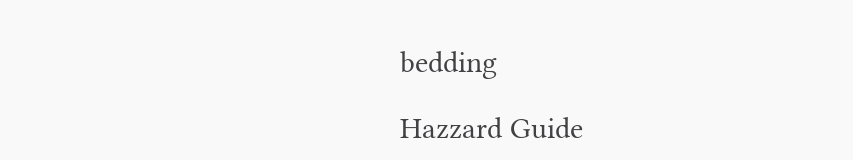bedding

Hazzard Guide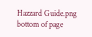Hazzard Guide.png
bottom of page